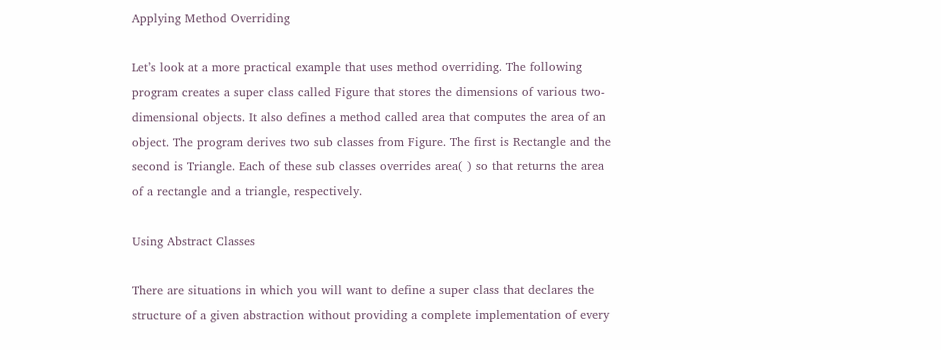Applying Method Overriding

Let’s look at a more practical example that uses method overriding. The following  program creates a super class called Figure that stores the dimensions of various two-dimensional objects. It also defines a method called area that computes the area of an object. The program derives two sub classes from Figure. The first is Rectangle and the second is Triangle. Each of these sub classes overrides area( ) so that returns the area of a rectangle and a triangle, respectively.

Using Abstract Classes

There are situations in which you will want to define a super class that declares the
structure of a given abstraction without providing a complete implementation of every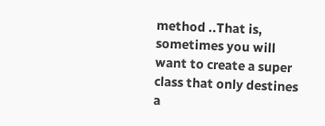method ..That is, sometimes you will want to create a super class that only destines a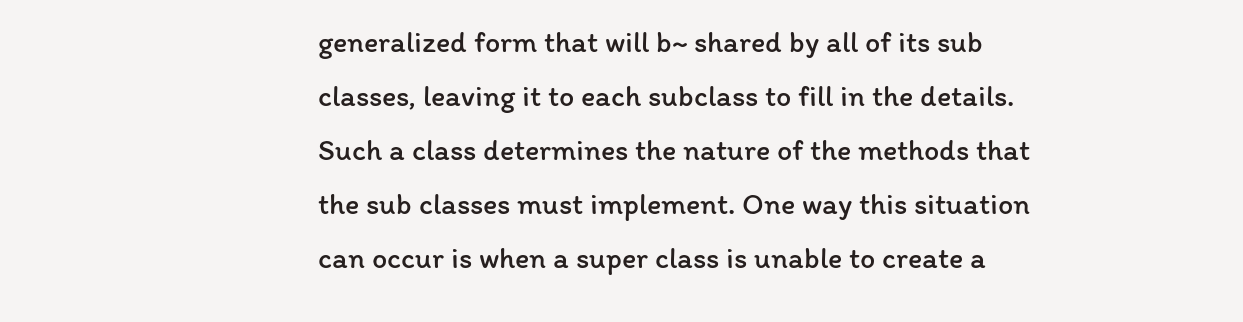generalized form that will b~ shared by all of its sub classes, leaving it to each subclass to fill in the details. Such a class determines the nature of the methods that the sub classes must implement. One way this situation can occur is when a super class is unable to create a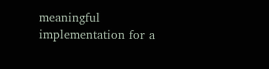meaningful implementation for a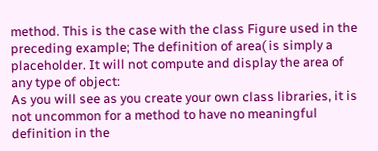method. This is the case with the class Figure used in the preceding example; The definition of area( is simply a placeholder. It will not compute and display the area of any type of object:
As you will see as you create your own class libraries, it is not uncommon for a method to have no meaningful definition in the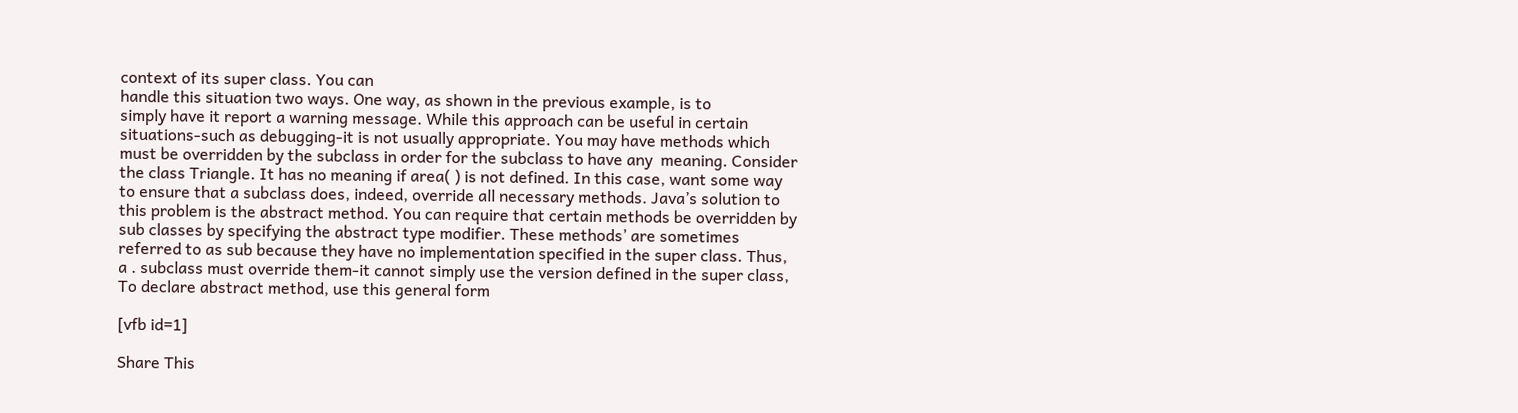context of its super class. You can
handle this situation two ways. One way, as shown in the previous example, is to
simply have it report a warning message. While this approach can be useful in certain situations-such as debugging-it is not usually appropriate. You may have methods which must be overridden by the subclass in order for the subclass to have any  meaning. Consider the class Triangle. It has no meaning if area( ) is not defined. In this case, want some way to ensure that a subclass does, indeed, override all necessary methods. Java’s solution to this problem is the abstract method. You can require that certain methods be overridden by sub classes by specifying the abstract type modifier. These methods’ are sometimes referred to as sub because they have no implementation specified in the super class. Thus, a . subclass must override them-it cannot simply use the version defined in the super class, To declare abstract method, use this general form

[vfb id=1]

Share This